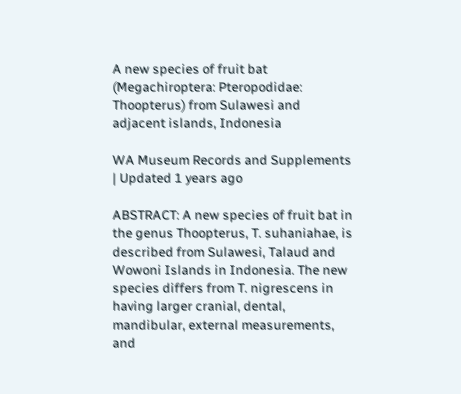A new species of fruit bat (Megachiroptera: Pteropodidae: Thoopterus) from Sulawesi and adjacent islands, Indonesia

WA Museum Records and Supplements | Updated 1 years ago

ABSTRACT: A new species of fruit bat in the genus Thoopterus, T. suhaniahae, is described from Sulawesi, Talaud and Wowoni Islands in Indonesia. The new species differs from T. nigrescens in having larger cranial, dental, mandibular, external measurements, and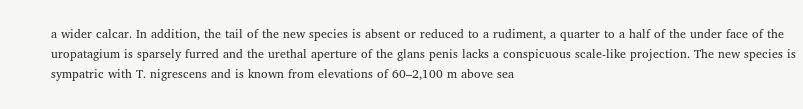a wider calcar. In addition, the tail of the new species is absent or reduced to a rudiment, a quarter to a half of the under face of the uropatagium is sparsely furred and the urethal aperture of the glans penis lacks a conspicuous scale-like projection. The new species is sympatric with T. nigrescens and is known from elevations of 60–2,100 m above sea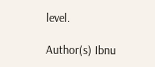level.

Author(s) Ibnu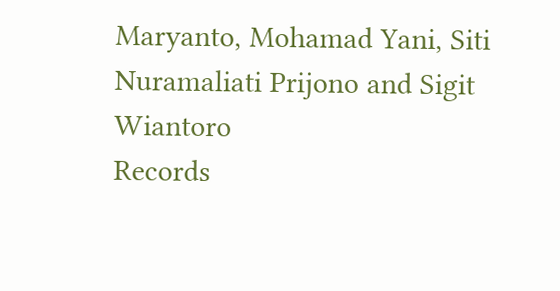Maryanto, Mohamad Yani, Siti Nuramaliati Prijono and Sigit Wiantoro
Records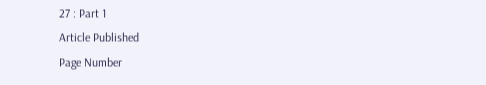27 : Part 1
Article Published
Page Number